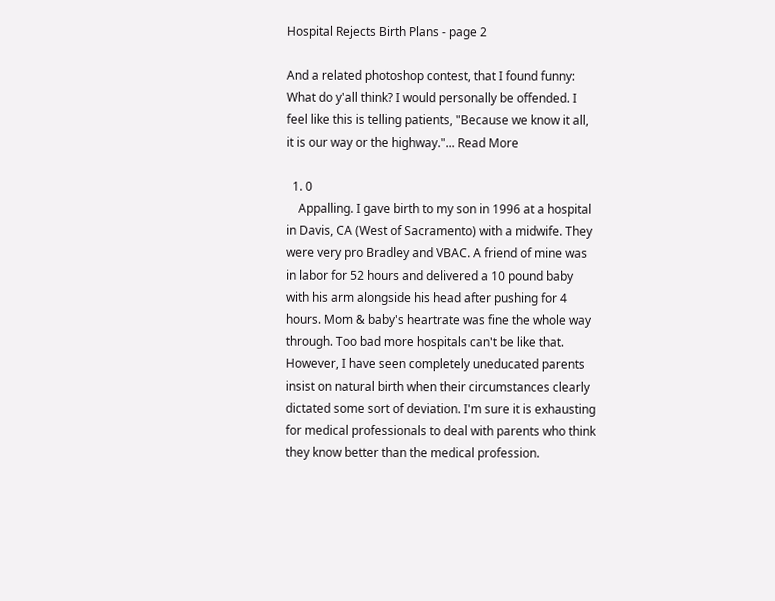Hospital Rejects Birth Plans - page 2

And a related photoshop contest, that I found funny: What do y'all think? I would personally be offended. I feel like this is telling patients, "Because we know it all, it is our way or the highway."... Read More

  1. 0
    Appalling. I gave birth to my son in 1996 at a hospital in Davis, CA (West of Sacramento) with a midwife. They were very pro Bradley and VBAC. A friend of mine was in labor for 52 hours and delivered a 10 pound baby with his arm alongside his head after pushing for 4 hours. Mom & baby's heartrate was fine the whole way through. Too bad more hospitals can't be like that. However, I have seen completely uneducated parents insist on natural birth when their circumstances clearly dictated some sort of deviation. I'm sure it is exhausting for medical professionals to deal with parents who think they know better than the medical profession.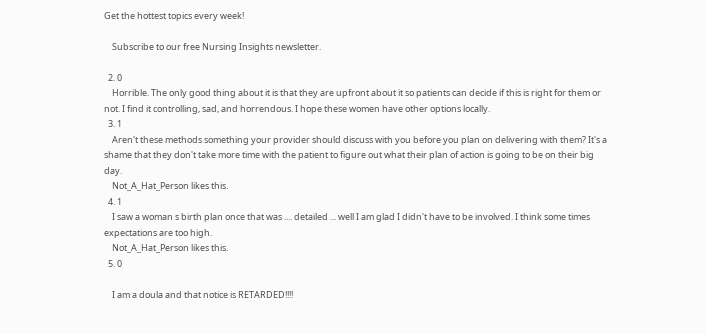Get the hottest topics every week!

    Subscribe to our free Nursing Insights newsletter.

  2. 0
    Horrible. The only good thing about it is that they are upfront about it so patients can decide if this is right for them or not. I find it controlling, sad, and horrendous. I hope these women have other options locally.
  3. 1
    Aren't these methods something your provider should discuss with you before you plan on delivering with them? It's a shame that they don't take more time with the patient to figure out what their plan of action is going to be on their big day.
    Not_A_Hat_Person likes this.
  4. 1
    I saw a woman s birth plan once that was .... detailed ... well I am glad I didn't have to be involved. I think some times expectations are too high.
    Not_A_Hat_Person likes this.
  5. 0

    I am a doula and that notice is RETARDED!!!!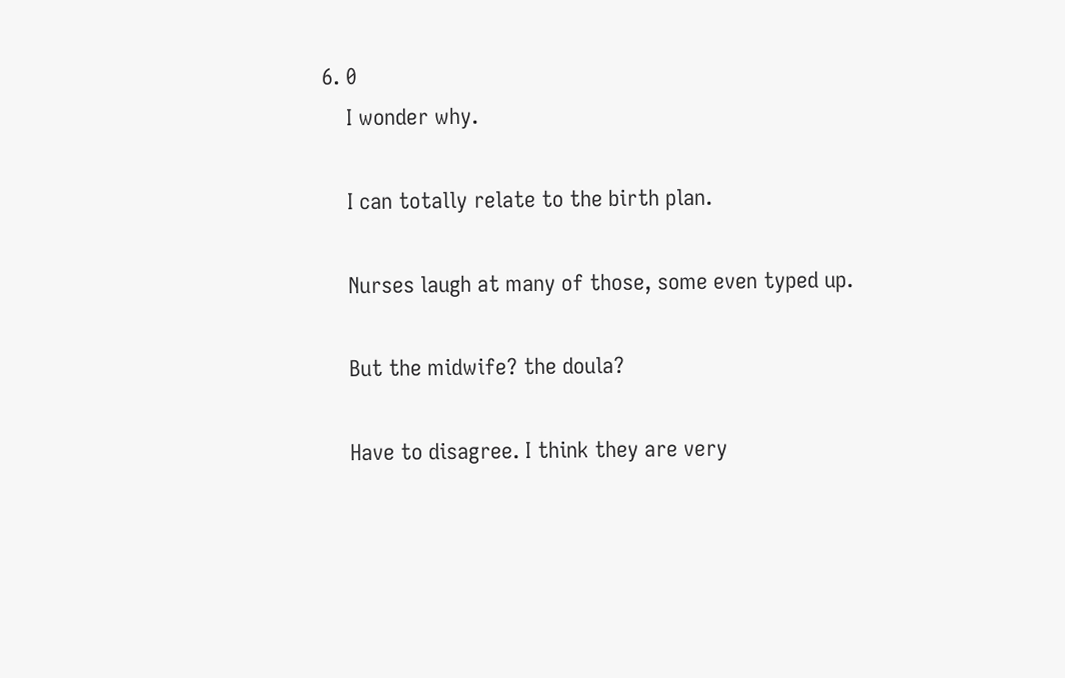6. 0
    I wonder why.

    I can totally relate to the birth plan.

    Nurses laugh at many of those, some even typed up.

    But the midwife? the doula?

    Have to disagree. I think they are very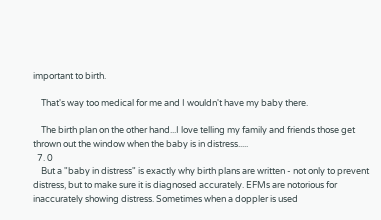important to birth.

    That's way too medical for me and I wouldn't have my baby there.

    The birth plan on the other hand...I love telling my family and friends those get thrown out the window when the baby is in distress.....
  7. 0
    But a "baby in distress" is exactly why birth plans are written - not only to prevent distress, but to make sure it is diagnosed accurately. EFMs are notorious for inaccurately showing distress. Sometimes when a doppler is used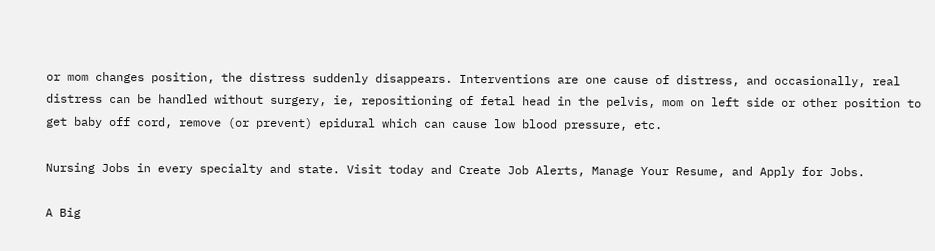or mom changes position, the distress suddenly disappears. Interventions are one cause of distress, and occasionally, real distress can be handled without surgery, ie, repositioning of fetal head in the pelvis, mom on left side or other position to get baby off cord, remove (or prevent) epidural which can cause low blood pressure, etc.

Nursing Jobs in every specialty and state. Visit today and Create Job Alerts, Manage Your Resume, and Apply for Jobs.

A Big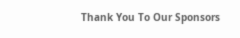Thank You To Our Sponsors